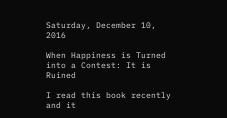Saturday, December 10, 2016

When Happiness is Turned into a Contest: It is Ruined

I read this book recently and it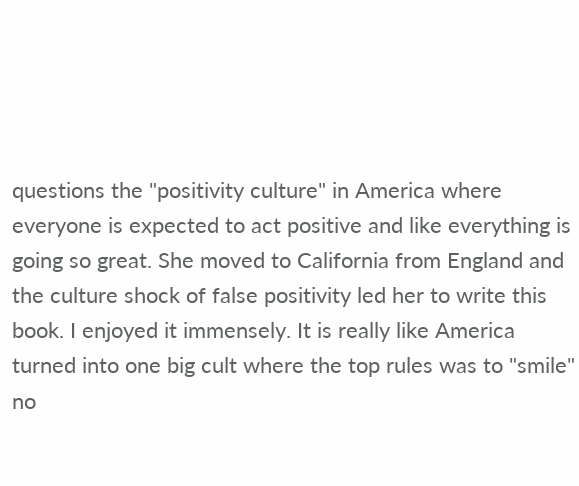questions the "positivity culture" in America where everyone is expected to act positive and like everything is going so great. She moved to California from England and the culture shock of false positivity led her to write this book. I enjoyed it immensely. It is really like America turned into one big cult where the top rules was to "smile" no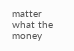matter what the money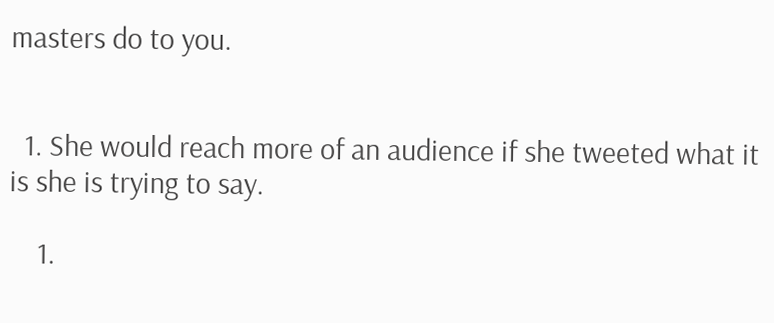masters do to you.


  1. She would reach more of an audience if she tweeted what it is she is trying to say.

    1.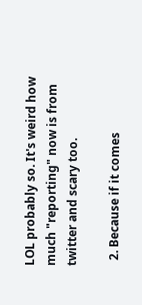LOL probably so. It's weird how much "reporting" now is from twitter and scary too.

  2. Because if it comes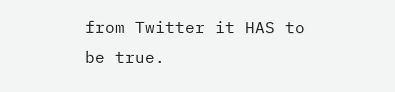from Twitter it HAS to be true.